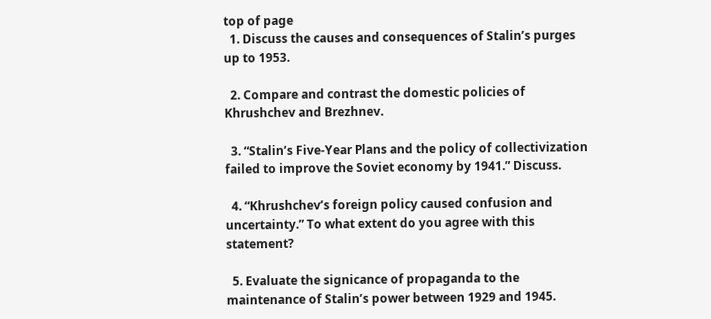top of page
  1. Discuss the causes and consequences of Stalin’s purges up to 1953.

  2. Compare and contrast the domestic policies of Khrushchev and Brezhnev.

  3. “Stalin’s Five-Year Plans and the policy of collectivization failed to improve the Soviet economy by 1941.” Discuss.

  4. “Khrushchev’s foreign policy caused confusion and uncertainty.” To what extent do you agree with this statement?

  5. Evaluate the signicance of propaganda to the maintenance of Stalin’s power between 1929 and 1945.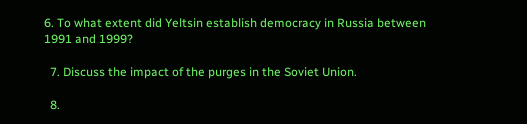6. To what extent did Yeltsin establish democracy in Russia between 1991 and 1999?

  7. Discuss the impact of the purges in the Soviet Union.

  8.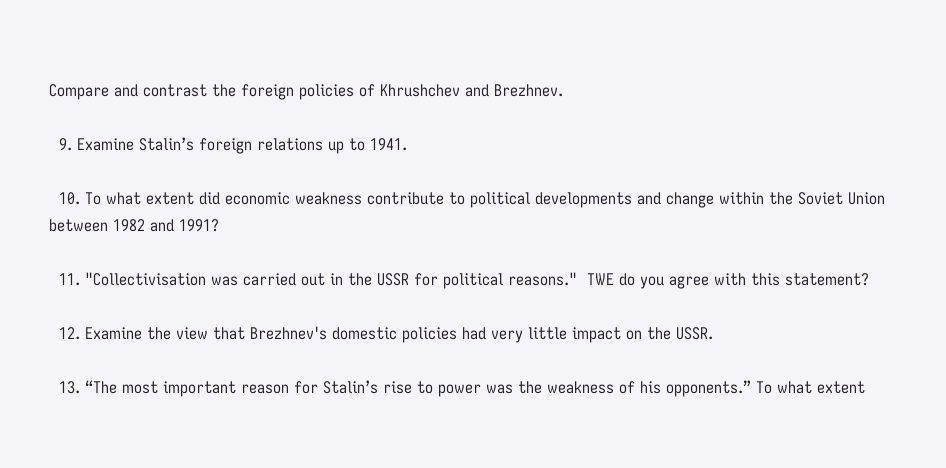Compare and contrast the foreign policies of Khrushchev and Brezhnev.

  9. Examine Stalin’s foreign relations up to 1941.

  10. To what extent did economic weakness contribute to political developments and change within the Soviet Union between 1982 and 1991?

  11. "Collectivisation was carried out in the USSR for political reasons."  TWE do you agree with this statement?

  12. Examine the view that Brezhnev's domestic policies had very little impact on the USSR.

  13. “The most important reason for Stalin’s rise to power was the weakness of his opponents.” To what extent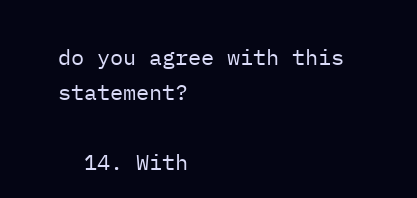do you agree with this statement?

  14. With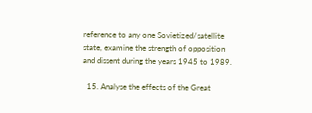reference to any one Sovietized/satellite state, examine the strength of opposition and dissent during the years 1945 to 1989.

  15. Analyse the effects of the Great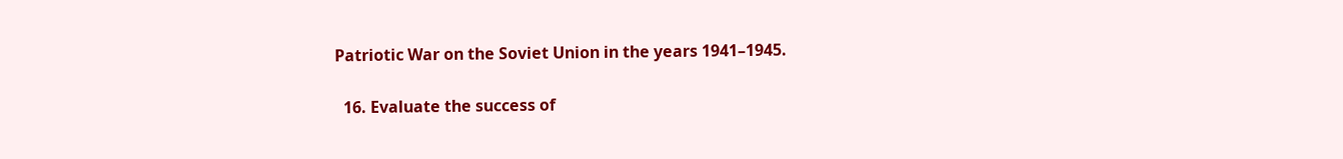Patriotic War on the Soviet Union in the years 1941–1945.

  16. Evaluate the success of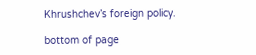Khrushchev’s foreign policy.

bottom of page